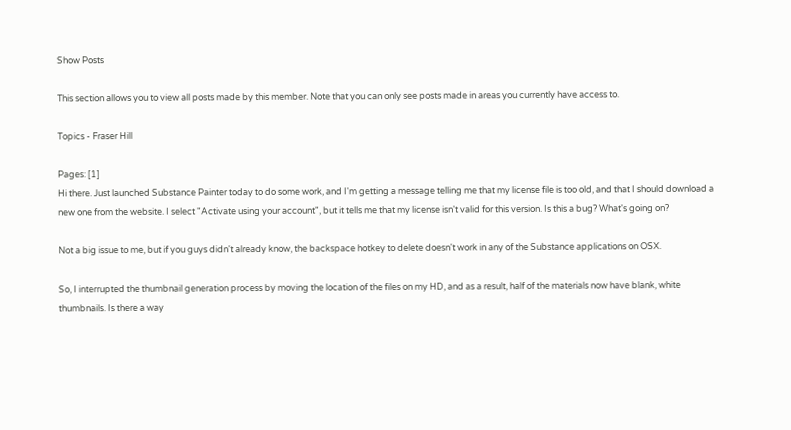Show Posts

This section allows you to view all posts made by this member. Note that you can only see posts made in areas you currently have access to.

Topics - Fraser Hill

Pages: [1]
Hi there. Just launched Substance Painter today to do some work, and I'm getting a message telling me that my license file is too old, and that I should download a new one from the website. I select "Activate using your account", but it tells me that my license isn't valid for this version. Is this a bug? What's going on?

Not a big issue to me, but if you guys didn't already know, the backspace hotkey to delete doesn't work in any of the Substance applications on OSX.

So, I interrupted the thumbnail generation process by moving the location of the files on my HD, and as a result, half of the materials now have blank, white thumbnails. Is there a way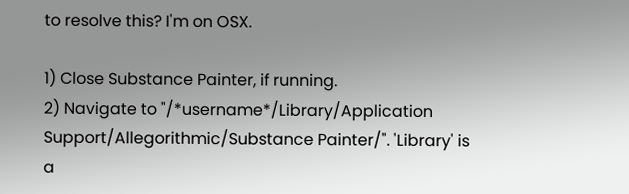to resolve this? I'm on OSX.

1) Close Substance Painter, if running.
2) Navigate to "/*username*/Library/Application Support/Allegorithmic/Substance Painter/". 'Library' is a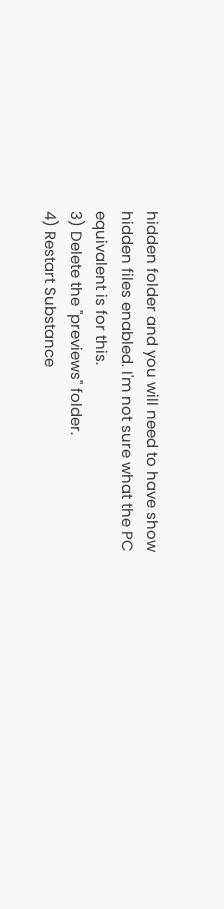hidden folder and you will need to have show hidden files enabled. I'm not sure what the PC equivalent is for this.
3) Delete the "previews" folder.
4) Restart Substance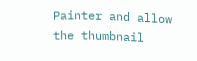Painter and allow the thumbnail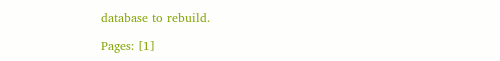database to rebuild.

Pages: [1]